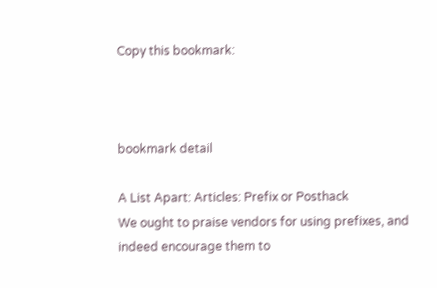Copy this bookmark:



bookmark detail

A List Apart: Articles: Prefix or Posthack
We ought to praise vendors for using prefixes, and indeed encourage them to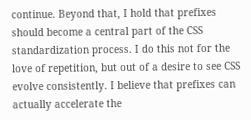continue. Beyond that, I hold that prefixes should become a central part of the CSS standardization process. I do this not for the love of repetition, but out of a desire to see CSS evolve consistently. I believe that prefixes can actually accelerate the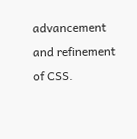advancement and refinement of CSS.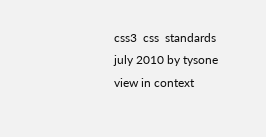css3  css  standards
july 2010 by tysone
view in context